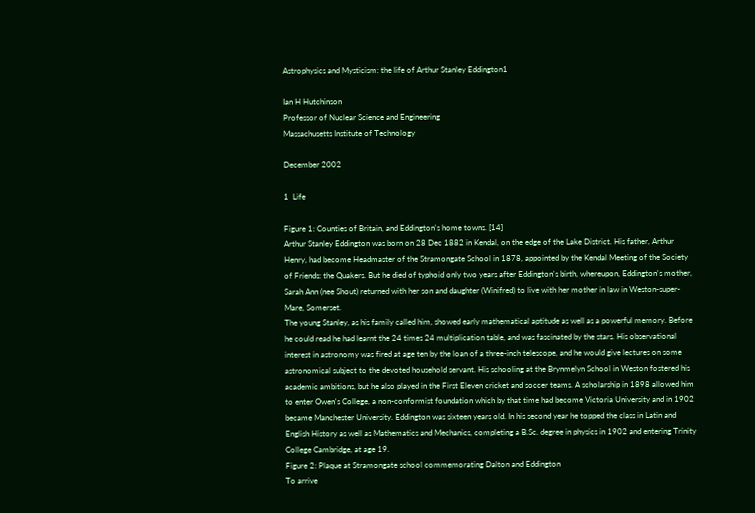Astrophysics and Mysticism: the life of Arthur Stanley Eddington1

Ian H Hutchinson
Professor of Nuclear Science and Engineering
Massachusetts Institute of Technology

December 2002

1  Life

Figure 1: Counties of Britain, and Eddington's home towns. [14]
Arthur Stanley Eddington was born on 28 Dec 1882 in Kendal, on the edge of the Lake District. His father, Arthur Henry, had become Headmaster of the Stramongate School in 1878, appointed by the Kendal Meeting of the Society of Friends: the Quakers. But he died of typhoid only two years after Eddington's birth, whereupon, Eddington's mother, Sarah Ann (nee Shout) returned with her son and daughter (Winifred) to live with her mother in law in Weston-super-Mare, Somerset.
The young Stanley, as his family called him, showed early mathematical aptitude as well as a powerful memory. Before he could read he had learnt the 24 times 24 multiplication table, and was fascinated by the stars. His observational interest in astronomy was fired at age ten by the loan of a three-inch telescope, and he would give lectures on some astronomical subject to the devoted household servant. His schooling at the Brynmelyn School in Weston fostered his academic ambitions, but he also played in the First Eleven cricket and soccer teams. A scholarship in 1898 allowed him to enter Owen's College, a non-conformist foundation which by that time had become Victoria University and in 1902 became Manchester University. Eddington was sixteen years old. In his second year he topped the class in Latin and English History as well as Mathematics and Mechanics, completing a B.Sc. degree in physics in 1902 and entering Trinity College Cambridge, at age 19.
Figure 2: Plaque at Stramongate school commemorating Dalton and Eddington
To arrive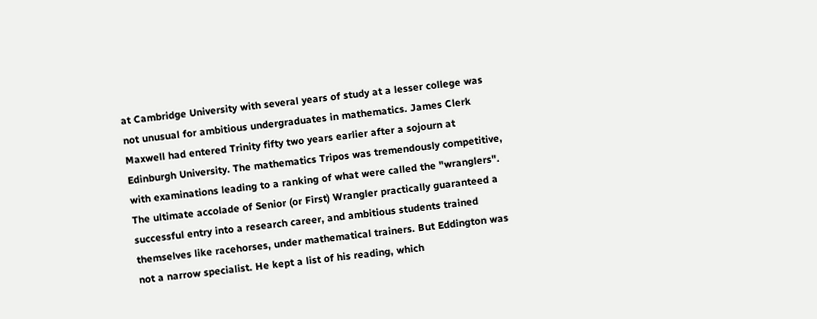at Cambridge University with several years of study at a lesser college was not unusual for ambitious undergraduates in mathematics. James Clerk Maxwell had entered Trinity fifty two years earlier after a sojourn at Edinburgh University. The mathematics Tripos was tremendously competitive, with examinations leading to a ranking of what were called the "wranglers". The ultimate accolade of Senior (or First) Wrangler practically guaranteed a successful entry into a research career, and ambitious students trained themselves like racehorses, under mathematical trainers. But Eddington was not a narrow specialist. He kept a list of his reading, which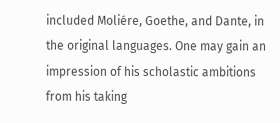included Moliére, Goethe, and Dante, in the original languages. One may gain an impression of his scholastic ambitions from his taking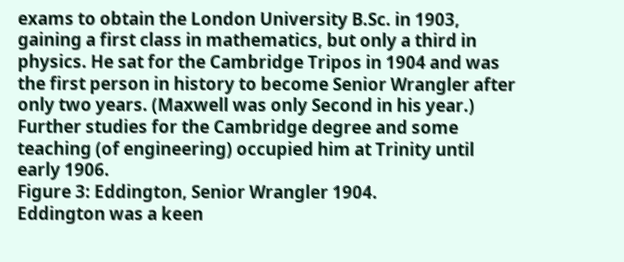exams to obtain the London University B.Sc. in 1903, gaining a first class in mathematics, but only a third in physics. He sat for the Cambridge Tripos in 1904 and was the first person in history to become Senior Wrangler after only two years. (Maxwell was only Second in his year.) Further studies for the Cambridge degree and some teaching (of engineering) occupied him at Trinity until early 1906.
Figure 3: Eddington, Senior Wrangler 1904.
Eddington was a keen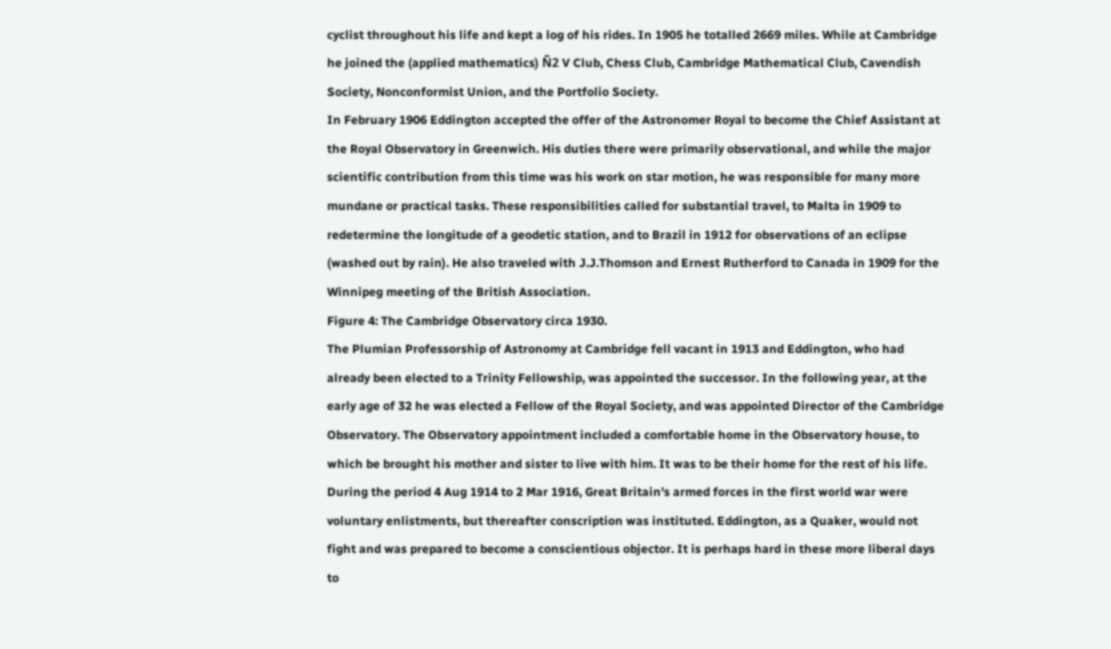cyclist throughout his life and kept a log of his rides. In 1905 he totalled 2669 miles. While at Cambridge he joined the (applied mathematics) Ñ2 V Club, Chess Club, Cambridge Mathematical Club, Cavendish Society, Nonconformist Union, and the Portfolio Society.
In February 1906 Eddington accepted the offer of the Astronomer Royal to become the Chief Assistant at the Royal Observatory in Greenwich. His duties there were primarily observational, and while the major scientific contribution from this time was his work on star motion, he was responsible for many more mundane or practical tasks. These responsibilities called for substantial travel, to Malta in 1909 to redetermine the longitude of a geodetic station, and to Brazil in 1912 for observations of an eclipse (washed out by rain). He also traveled with J.J.Thomson and Ernest Rutherford to Canada in 1909 for the Winnipeg meeting of the British Association.
Figure 4: The Cambridge Observatory circa 1930.
The Plumian Professorship of Astronomy at Cambridge fell vacant in 1913 and Eddington, who had already been elected to a Trinity Fellowship, was appointed the successor. In the following year, at the early age of 32 he was elected a Fellow of the Royal Society, and was appointed Director of the Cambridge Observatory. The Observatory appointment included a comfortable home in the Observatory house, to which be brought his mother and sister to live with him. It was to be their home for the rest of his life.
During the period 4 Aug 1914 to 2 Mar 1916, Great Britain's armed forces in the first world war were voluntary enlistments, but thereafter conscription was instituted. Eddington, as a Quaker, would not fight and was prepared to become a conscientious objector. It is perhaps hard in these more liberal days to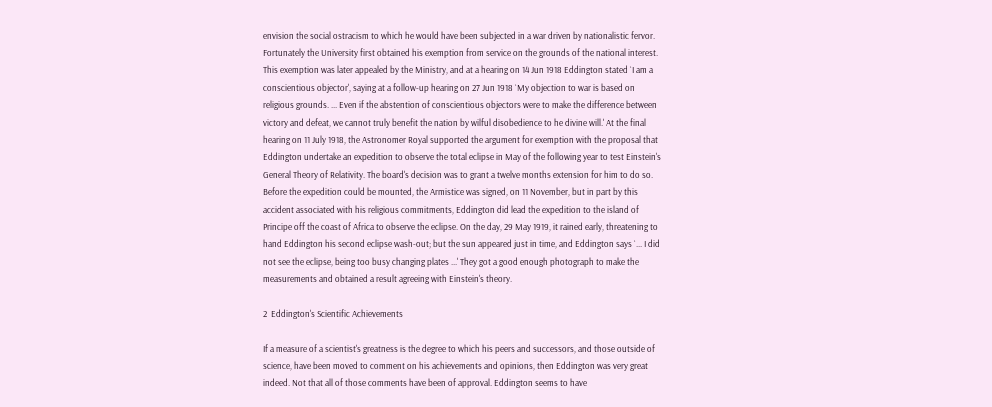envision the social ostracism to which he would have been subjected in a war driven by nationalistic fervor. Fortunately the University first obtained his exemption from service on the grounds of the national interest. This exemption was later appealed by the Ministry, and at a hearing on 14 Jun 1918 Eddington stated `I am a conscientious objector', saying at a follow-up hearing on 27 Jun 1918 `My objection to war is based on religious grounds. ... Even if the abstention of conscientious objectors were to make the difference between victory and defeat, we cannot truly benefit the nation by wilful disobedience to he divine will.' At the final hearing on 11 July 1918, the Astronomer Royal supported the argument for exemption with the proposal that Eddington undertake an expedition to observe the total eclipse in May of the following year to test Einstein's General Theory of Relativity. The board's decision was to grant a twelve months extension for him to do so.
Before the expedition could be mounted, the Armistice was signed, on 11 November, but in part by this accident associated with his religious commitments, Eddington did lead the expedition to the island of Principe off the coast of Africa to observe the eclipse. On the day, 29 May 1919, it rained early, threatening to hand Eddington his second eclipse wash-out; but the sun appeared just in time, and Eddington says `... I did not see the eclipse, being too busy changing plates ...' They got a good enough photograph to make the measurements and obtained a result agreeing with Einstein's theory.

2  Eddington's Scientific Achievements

If a measure of a scientist's greatness is the degree to which his peers and successors, and those outside of science, have been moved to comment on his achievements and opinions, then Eddington was very great indeed. Not that all of those comments have been of approval. Eddington seems to have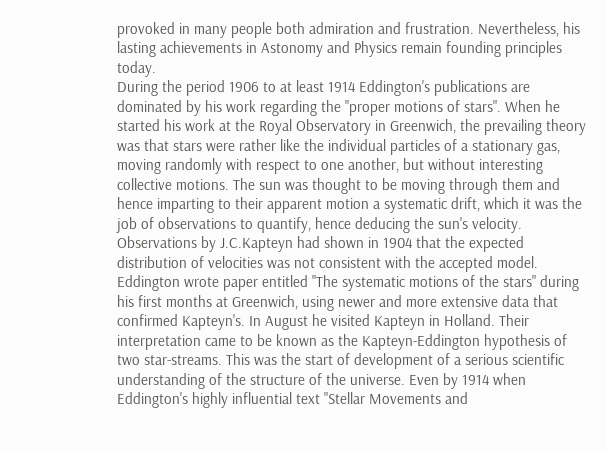provoked in many people both admiration and frustration. Nevertheless, his lasting achievements in Astonomy and Physics remain founding principles today.
During the period 1906 to at least 1914 Eddington's publications are dominated by his work regarding the "proper motions of stars". When he started his work at the Royal Observatory in Greenwich, the prevailing theory was that stars were rather like the individual particles of a stationary gas, moving randomly with respect to one another, but without interesting collective motions. The sun was thought to be moving through them and hence imparting to their apparent motion a systematic drift, which it was the job of observations to quantify, hence deducing the sun's velocity. Observations by J.C.Kapteyn had shown in 1904 that the expected distribution of velocities was not consistent with the accepted model. Eddington wrote paper entitled "The systematic motions of the stars" during his first months at Greenwich, using newer and more extensive data that confirmed Kapteyn's. In August he visited Kapteyn in Holland. Their interpretation came to be known as the Kapteyn-Eddington hypothesis of two star-streams. This was the start of development of a serious scientific understanding of the structure of the universe. Even by 1914 when Eddington's highly influential text "Stellar Movements and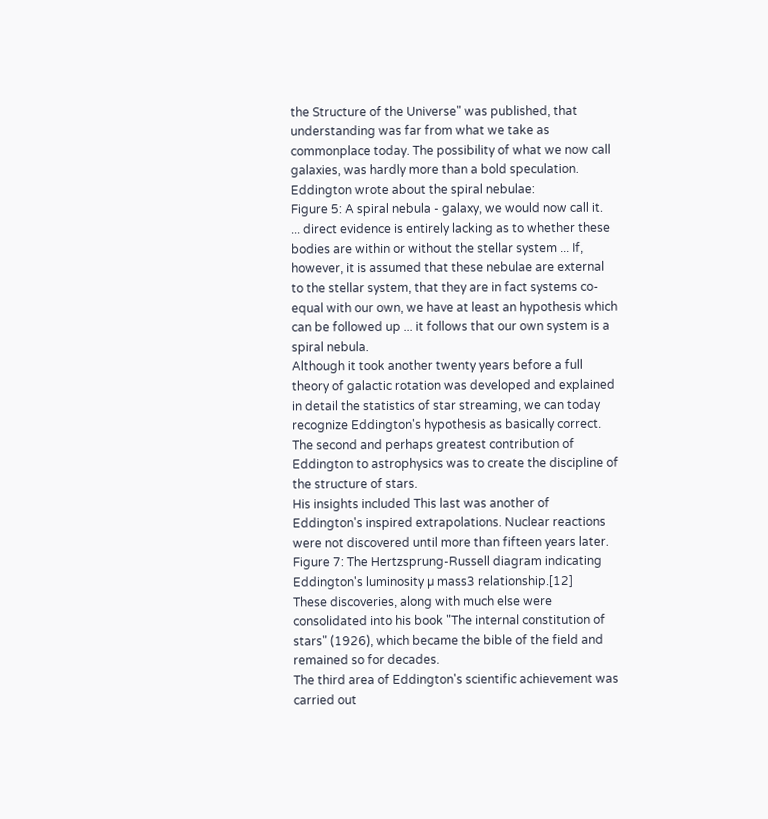the Structure of the Universe" was published, that understanding was far from what we take as commonplace today. The possibility of what we now call galaxies, was hardly more than a bold speculation. Eddington wrote about the spiral nebulae:
Figure 5: A spiral nebula - galaxy, we would now call it.
... direct evidence is entirely lacking as to whether these bodies are within or without the stellar system ... If, however, it is assumed that these nebulae are external to the stellar system, that they are in fact systems co-equal with our own, we have at least an hypothesis which can be followed up ... it follows that our own system is a spiral nebula.
Although it took another twenty years before a full theory of galactic rotation was developed and explained in detail the statistics of star streaming, we can today recognize Eddington's hypothesis as basically correct.
The second and perhaps greatest contribution of Eddington to astrophysics was to create the discipline of the structure of stars.
His insights included This last was another of Eddington's inspired extrapolations. Nuclear reactions were not discovered until more than fifteen years later.
Figure 7: The Hertzsprung-Russell diagram indicating Eddington's luminosity µ mass3 relationship.[12]
These discoveries, along with much else were consolidated into his book "The internal constitution of stars" (1926), which became the bible of the field and remained so for decades.
The third area of Eddington's scientific achievement was carried out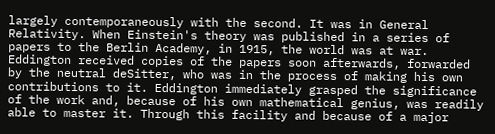largely contemporaneously with the second. It was in General Relativity. When Einstein's theory was published in a series of papers to the Berlin Academy, in 1915, the world was at war. Eddington received copies of the papers soon afterwards, forwarded by the neutral deSitter, who was in the process of making his own contributions to it. Eddington immediately grasped the significance of the work and, because of his own mathematical genius, was readily able to master it. Through this facility and because of a major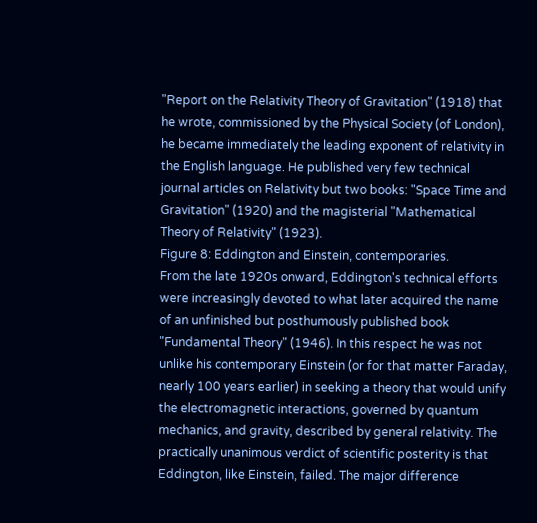"Report on the Relativity Theory of Gravitation" (1918) that he wrote, commissioned by the Physical Society (of London), he became immediately the leading exponent of relativity in the English language. He published very few technical journal articles on Relativity but two books: "Space Time and Gravitation" (1920) and the magisterial "Mathematical Theory of Relativity" (1923).
Figure 8: Eddington and Einstein, contemporaries.
From the late 1920s onward, Eddington's technical efforts were increasingly devoted to what later acquired the name of an unfinished but posthumously published book "Fundamental Theory" (1946). In this respect he was not unlike his contemporary Einstein (or for that matter Faraday, nearly 100 years earlier) in seeking a theory that would unify the electromagnetic interactions, governed by quantum mechanics, and gravity, described by general relativity. The practically unanimous verdict of scientific posterity is that Eddington, like Einstein, failed. The major difference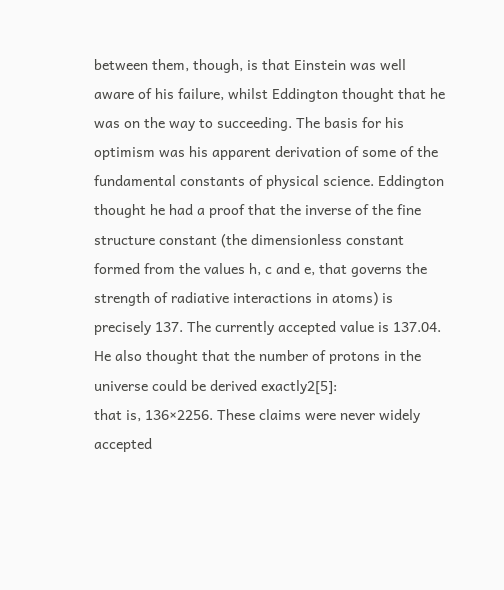between them, though, is that Einstein was well aware of his failure, whilst Eddington thought that he was on the way to succeeding. The basis for his optimism was his apparent derivation of some of the fundamental constants of physical science. Eddington thought he had a proof that the inverse of the fine structure constant (the dimensionless constant formed from the values h, c and e, that governs the strength of radiative interactions in atoms) is precisely 137. The currently accepted value is 137.04. He also thought that the number of protons in the universe could be derived exactly2[5]:
that is, 136×2256. These claims were never widely accepted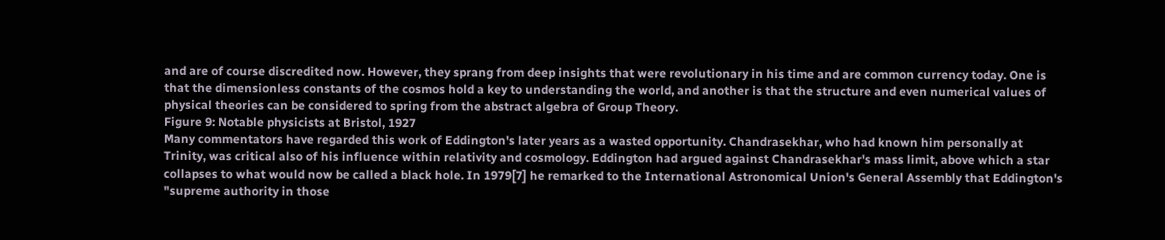and are of course discredited now. However, they sprang from deep insights that were revolutionary in his time and are common currency today. One is that the dimensionless constants of the cosmos hold a key to understanding the world, and another is that the structure and even numerical values of physical theories can be considered to spring from the abstract algebra of Group Theory.
Figure 9: Notable physicists at Bristol, 1927
Many commentators have regarded this work of Eddington's later years as a wasted opportunity. Chandrasekhar, who had known him personally at Trinity, was critical also of his influence within relativity and cosmology. Eddington had argued against Chandrasekhar's mass limit, above which a star collapses to what would now be called a black hole. In 1979[7] he remarked to the International Astronomical Union's General Assembly that Eddington's "supreme authority in those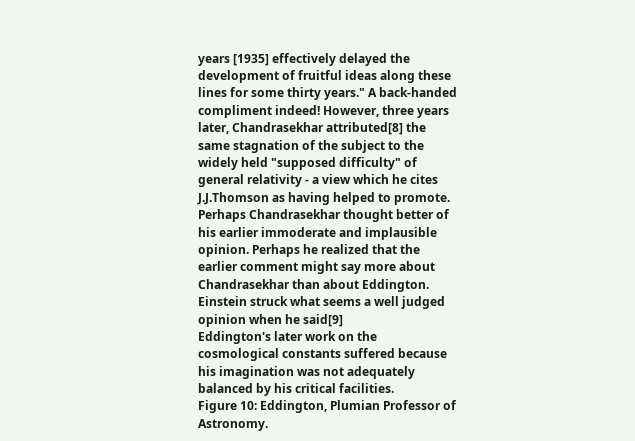years [1935] effectively delayed the development of fruitful ideas along these lines for some thirty years." A back-handed compliment indeed! However, three years later, Chandrasekhar attributed[8] the same stagnation of the subject to the widely held "supposed difficulty" of general relativity - a view which he cites J.J.Thomson as having helped to promote. Perhaps Chandrasekhar thought better of his earlier immoderate and implausible opinion. Perhaps he realized that the earlier comment might say more about Chandrasekhar than about Eddington. Einstein struck what seems a well judged opinion when he said[9]
Eddington's later work on the cosmological constants suffered because his imagination was not adequately balanced by his critical facilities.
Figure 10: Eddington, Plumian Professor of Astronomy.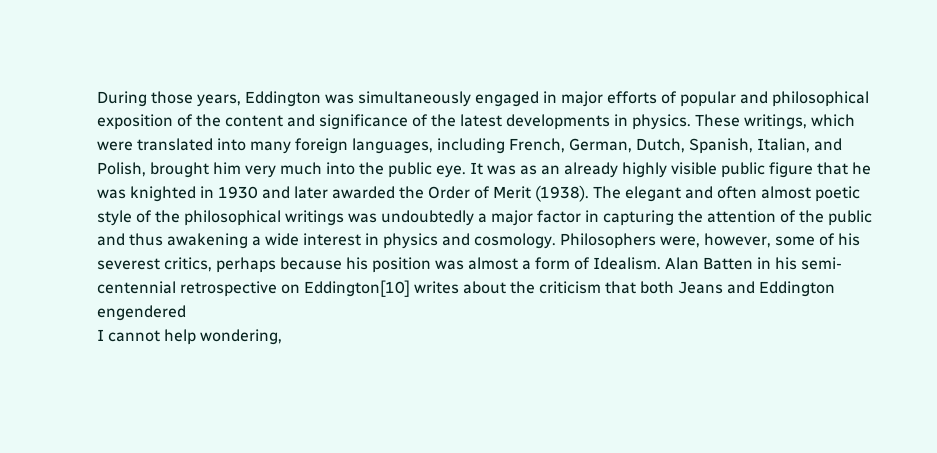During those years, Eddington was simultaneously engaged in major efforts of popular and philosophical exposition of the content and significance of the latest developments in physics. These writings, which were translated into many foreign languages, including French, German, Dutch, Spanish, Italian, and Polish, brought him very much into the public eye. It was as an already highly visible public figure that he was knighted in 1930 and later awarded the Order of Merit (1938). The elegant and often almost poetic style of the philosophical writings was undoubtedly a major factor in capturing the attention of the public and thus awakening a wide interest in physics and cosmology. Philosophers were, however, some of his severest critics, perhaps because his position was almost a form of Idealism. Alan Batten in his semi-centennial retrospective on Eddington[10] writes about the criticism that both Jeans and Eddington engendered
I cannot help wondering,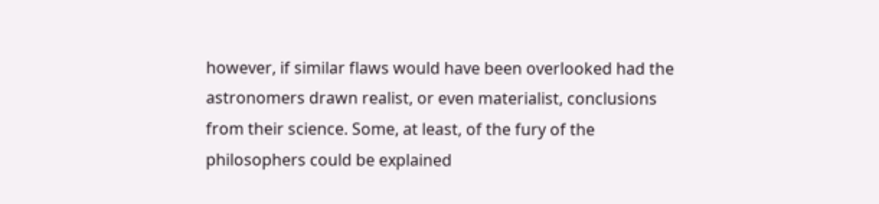however, if similar flaws would have been overlooked had the astronomers drawn realist, or even materialist, conclusions from their science. Some, at least, of the fury of the philosophers could be explained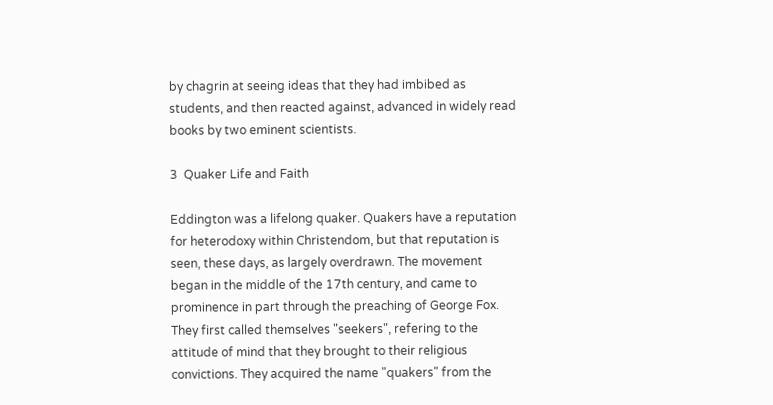by chagrin at seeing ideas that they had imbibed as students, and then reacted against, advanced in widely read books by two eminent scientists.

3  Quaker Life and Faith

Eddington was a lifelong quaker. Quakers have a reputation for heterodoxy within Christendom, but that reputation is seen, these days, as largely overdrawn. The movement began in the middle of the 17th century, and came to prominence in part through the preaching of George Fox. They first called themselves "seekers", refering to the attitude of mind that they brought to their religious convictions. They acquired the name "quakers" from the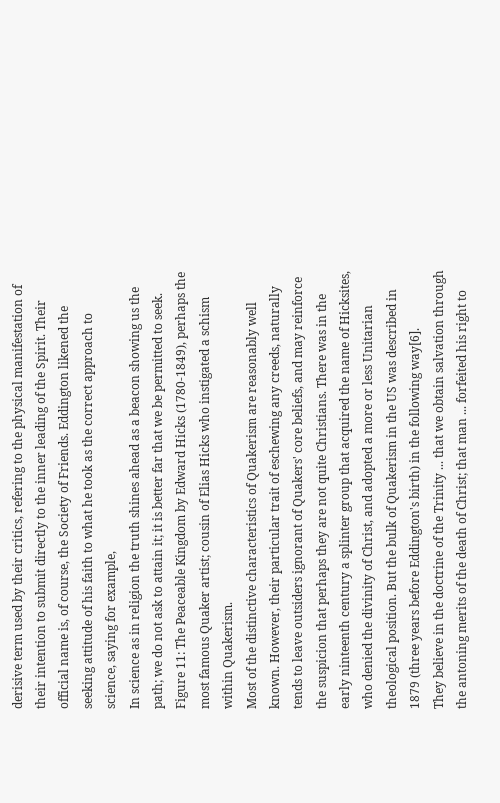derisive term used by their critics, refering to the physical manifestation of their intention to submit directly to the inner leading of the Spirit. Their official name is, of course, the Society of Friends. Eddington likened the seeking attitude of his faith to what he took as the correct approach to science, saying for example,
In science as in religion the truth shines ahead as a beacon showing us the path; we do not ask to attain it; it is better far that we be permitted to seek.
Figure 11: The Peaceable Kingdom by Edward Hicks (1780-1849), perhaps the most famous Quaker artist; cousin of Elias Hicks who instigated a schism within Quakerism.
Most of the distinctive characteristics of Quakerism are reasonably well known. However, their particular trait of eschewing any creeds, naturally tends to leave outsiders ignorant of Quakers' core beliefs, and may reinforce the suspicion that perhaps they are not quite Christians. There was in the early ninteenth century a splinter group that acquired the name of Hicksites, who denied the divinity of Christ, and adopted a more or less Unitarian theological position. But the bulk of Quakerism in the US was described in 1879 (three years before Eddington's birth) in the following way[6].
They believe in the doctrine of the Trinity ... that we obtain salvation through the antoning merits of the death of Christ; that man ... forfeited his right to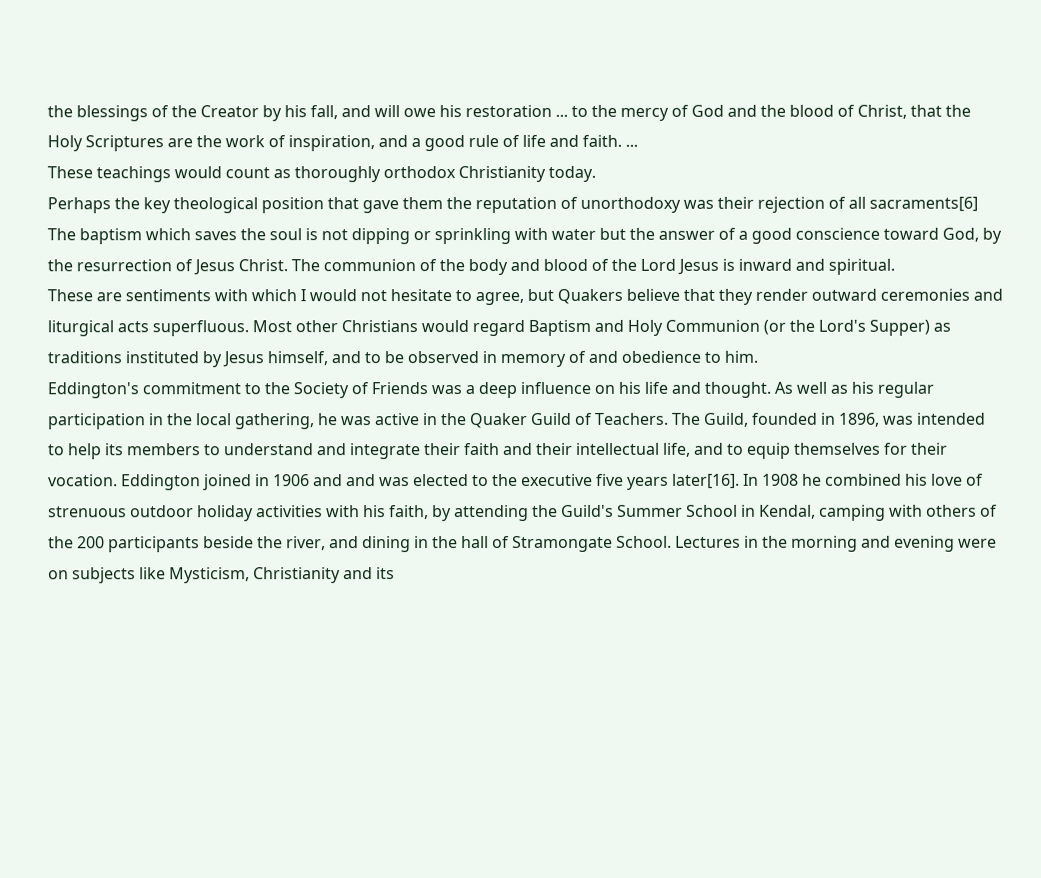the blessings of the Creator by his fall, and will owe his restoration ... to the mercy of God and the blood of Christ, that the Holy Scriptures are the work of inspiration, and a good rule of life and faith. ...
These teachings would count as thoroughly orthodox Christianity today.
Perhaps the key theological position that gave them the reputation of unorthodoxy was their rejection of all sacraments[6]
The baptism which saves the soul is not dipping or sprinkling with water but the answer of a good conscience toward God, by the resurrection of Jesus Christ. The communion of the body and blood of the Lord Jesus is inward and spiritual.
These are sentiments with which I would not hesitate to agree, but Quakers believe that they render outward ceremonies and liturgical acts superfluous. Most other Christians would regard Baptism and Holy Communion (or the Lord's Supper) as traditions instituted by Jesus himself, and to be observed in memory of and obedience to him.
Eddington's commitment to the Society of Friends was a deep influence on his life and thought. As well as his regular participation in the local gathering, he was active in the Quaker Guild of Teachers. The Guild, founded in 1896, was intended to help its members to understand and integrate their faith and their intellectual life, and to equip themselves for their vocation. Eddington joined in 1906 and and was elected to the executive five years later[16]. In 1908 he combined his love of strenuous outdoor holiday activities with his faith, by attending the Guild's Summer School in Kendal, camping with others of the 200 participants beside the river, and dining in the hall of Stramongate School. Lectures in the morning and evening were on subjects like Mysticism, Christianity and its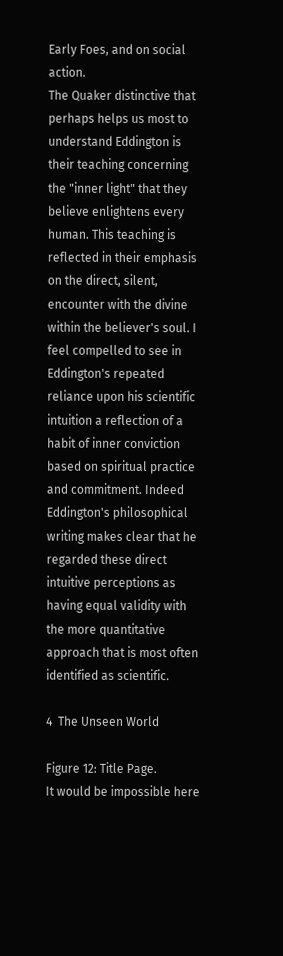Early Foes, and on social action.
The Quaker distinctive that perhaps helps us most to understand Eddington is their teaching concerning the "inner light" that they believe enlightens every human. This teaching is reflected in their emphasis on the direct, silent, encounter with the divine within the believer's soul. I feel compelled to see in Eddington's repeated reliance upon his scientific intuition a reflection of a habit of inner conviction based on spiritual practice and commitment. Indeed Eddington's philosophical writing makes clear that he regarded these direct intuitive perceptions as having equal validity with the more quantitative approach that is most often identified as scientific.

4  The Unseen World

Figure 12: Title Page.
It would be impossible here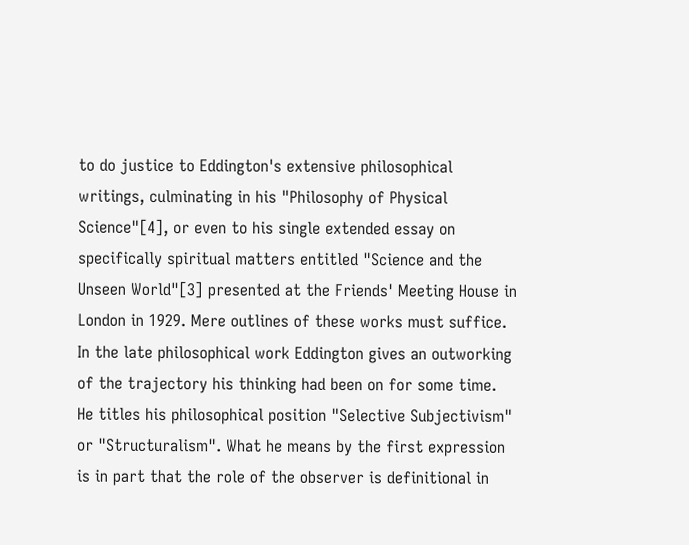to do justice to Eddington's extensive philosophical writings, culminating in his "Philosophy of Physical Science"[4], or even to his single extended essay on specifically spiritual matters entitled "Science and the Unseen World"[3] presented at the Friends' Meeting House in London in 1929. Mere outlines of these works must suffice.
In the late philosophical work Eddington gives an outworking of the trajectory his thinking had been on for some time. He titles his philosophical position "Selective Subjectivism" or "Structuralism". What he means by the first expression is in part that the role of the observer is definitional in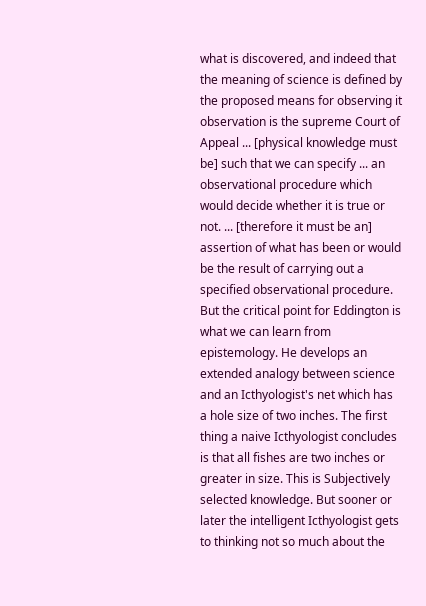what is discovered, and indeed that the meaning of science is defined by the proposed means for observing it
observation is the supreme Court of Appeal ... [physical knowledge must be] such that we can specify ... an observational procedure which would decide whether it is true or not. ... [therefore it must be an] assertion of what has been or would be the result of carrying out a specified observational procedure.
But the critical point for Eddington is what we can learn from epistemology. He develops an extended analogy between science and an Icthyologist's net which has a hole size of two inches. The first thing a naive Icthyologist concludes is that all fishes are two inches or greater in size. This is Subjectively selected knowledge. But sooner or later the intelligent Icthyologist gets to thinking not so much about the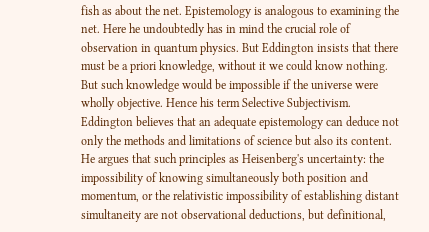fish as about the net. Epistemology is analogous to examining the net. Here he undoubtedly has in mind the crucial role of observation in quantum physics. But Eddington insists that there must be a priori knowledge, without it we could know nothing. But such knowledge would be impossible if the universe were wholly objective. Hence his term Selective Subjectivism.
Eddington believes that an adequate epistemology can deduce not only the methods and limitations of science but also its content. He argues that such principles as Heisenberg's uncertainty: the impossibility of knowing simultaneously both position and momentum, or the relativistic impossibility of establishing distant simultaneity are not observational deductions, but definitional,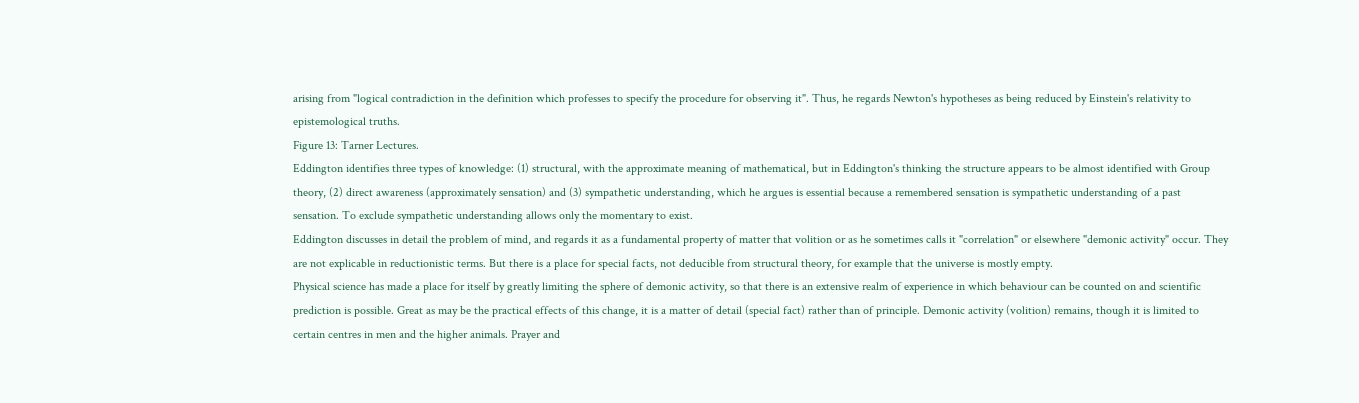arising from "logical contradiction in the definition which professes to specify the procedure for observing it". Thus, he regards Newton's hypotheses as being reduced by Einstein's relativity to epistemological truths.
Figure 13: Tarner Lectures.
Eddington identifies three types of knowledge: (1) structural, with the approximate meaning of mathematical, but in Eddington's thinking the structure appears to be almost identified with Group theory, (2) direct awareness (approximately sensation) and (3) sympathetic understanding, which he argues is essential because a remembered sensation is sympathetic understanding of a past sensation. To exclude sympathetic understanding allows only the momentary to exist.
Eddington discusses in detail the problem of mind, and regards it as a fundamental property of matter that volition or as he sometimes calls it "correlation" or elsewhere "demonic activity" occur. They are not explicable in reductionistic terms. But there is a place for special facts, not deducible from structural theory, for example that the universe is mostly empty.
Physical science has made a place for itself by greatly limiting the sphere of demonic activity, so that there is an extensive realm of experience in which behaviour can be counted on and scientific prediction is possible. Great as may be the practical effects of this change, it is a matter of detail (special fact) rather than of principle. Demonic activity (volition) remains, though it is limited to certain centres in men and the higher animals. Prayer and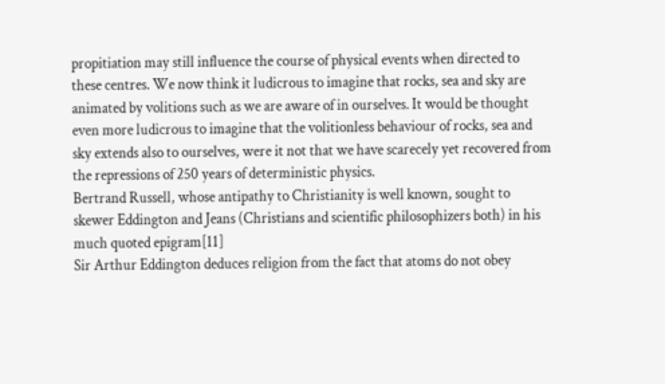propitiation may still influence the course of physical events when directed to these centres. We now think it ludicrous to imagine that rocks, sea and sky are animated by volitions such as we are aware of in ourselves. It would be thought even more ludicrous to imagine that the volitionless behaviour of rocks, sea and sky extends also to ourselves, were it not that we have scarecely yet recovered from the repressions of 250 years of deterministic physics.
Bertrand Russell, whose antipathy to Christianity is well known, sought to skewer Eddington and Jeans (Christians and scientific philosophizers both) in his much quoted epigram[11]
Sir Arthur Eddington deduces religion from the fact that atoms do not obey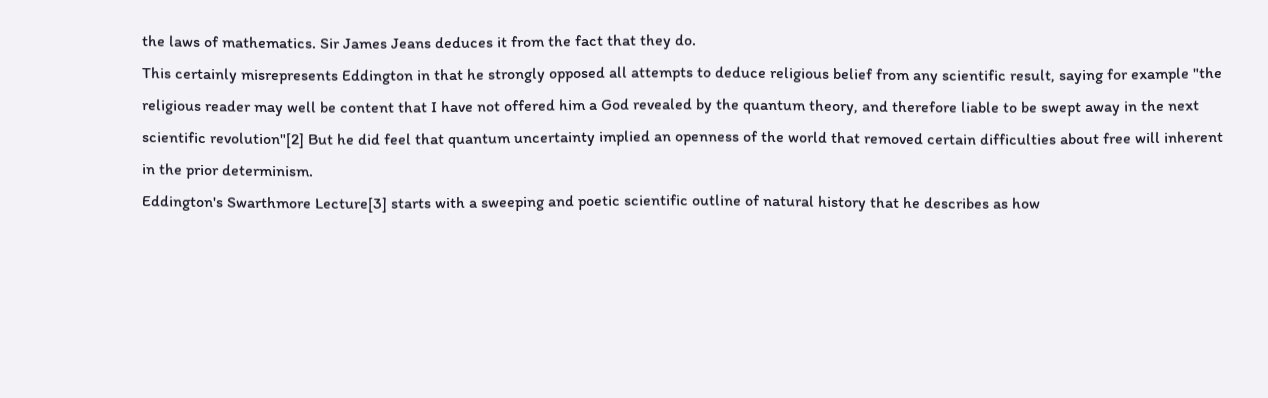the laws of mathematics. Sir James Jeans deduces it from the fact that they do.
This certainly misrepresents Eddington in that he strongly opposed all attempts to deduce religious belief from any scientific result, saying for example "the religious reader may well be content that I have not offered him a God revealed by the quantum theory, and therefore liable to be swept away in the next scientific revolution"[2] But he did feel that quantum uncertainty implied an openness of the world that removed certain difficulties about free will inherent in the prior determinism.
Eddington's Swarthmore Lecture[3] starts with a sweeping and poetic scientific outline of natural history that he describes as how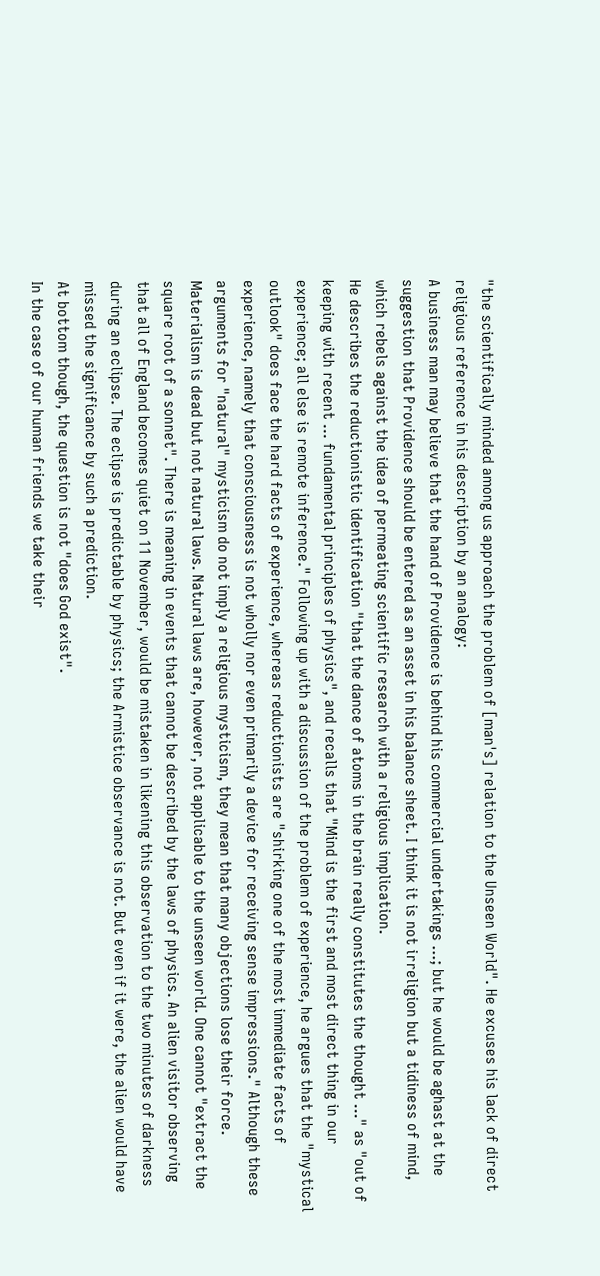"the scientifically minded among us approach the problem of [man's] relation to the Unseen World". He excuses his lack of direct religious reference in his description by an analogy:
A business man may believe that the hand of Providence is behind his commercial undertakings ...; but he would be aghast at the suggestion that Providence should be entered as an asset in his balance sheet. I think it is not irreligion but a tidiness of mind, which rebels against the idea of permeating scientific research with a religious implication.
He describes the reductionistic identification "that the dance of atoms in the brain really constitutes the thought ..." as "out of keeping with recent ... fundamental principles of physics", and recalls that "Mind is the first and most direct thing in our experience; all else is remote inference." Following up with a discussion of the problem of experience, he argues that the "mystical outlook" does face the hard facts of experience, whereas reductionists are "shirking one of the most immediate facts of experience, namely that consciousness is not wholly nor even primarily a device for receiving sense impressions." Although these arguments for "natural" mysticism do not imply a religious mysticism, they mean that many objections lose their force.
Materialism is dead but not natural laws. Natural laws are, however, not applicable to the unseen world. One cannot "extract the square root of a sonnet". There is meaning in events that cannot be described by the laws of physics. An alien visitor observing that all of England becomes quiet on 11 November, would be mistaken in likening this observation to the two minutes of darkness during an eclipse. The eclipse is predictable by physics; the Armistice observance is not. But even if it were, the alien would have missed the significance by such a prediction.
At bottom though, the question is not "does God exist".
In the case of our human friends we take their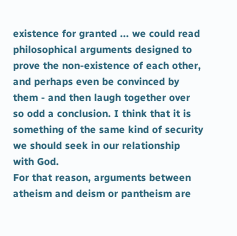existence for granted ... we could read philosophical arguments designed to prove the non-existence of each other, and perhaps even be convinced by them - and then laugh together over so odd a conclusion. I think that it is something of the same kind of security we should seek in our relationship with God.
For that reason, arguments between atheism and deism or pantheism are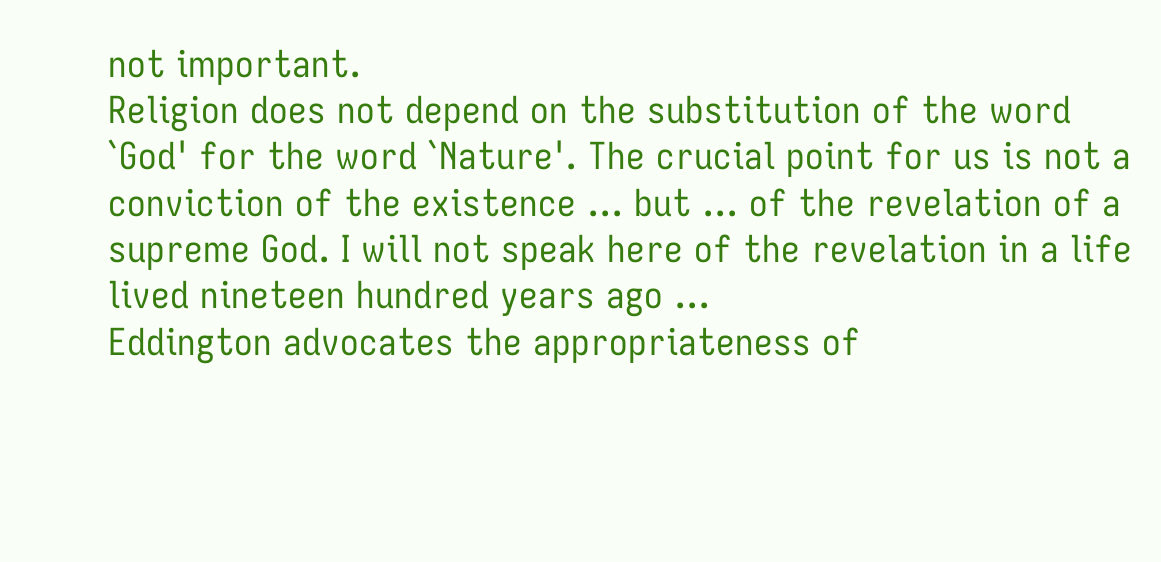not important.
Religion does not depend on the substitution of the word `God' for the word `Nature'. The crucial point for us is not a conviction of the existence ... but ... of the revelation of a supreme God. I will not speak here of the revelation in a life lived nineteen hundred years ago ...
Eddington advocates the appropriateness of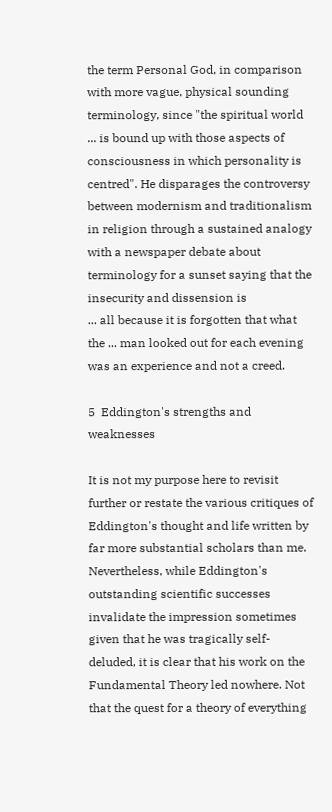the term Personal God, in comparison with more vague, physical sounding terminology, since "the spiritual world ... is bound up with those aspects of consciousness in which personality is centred". He disparages the controversy between modernism and traditionalism in religion through a sustained analogy with a newspaper debate about terminology for a sunset saying that the insecurity and dissension is
... all because it is forgotten that what the ... man looked out for each evening was an experience and not a creed.

5  Eddington's strengths and weaknesses

It is not my purpose here to revisit further or restate the various critiques of Eddington's thought and life written by far more substantial scholars than me. Nevertheless, while Eddington's outstanding scientific successes invalidate the impression sometimes given that he was tragically self-deluded, it is clear that his work on the Fundamental Theory led nowhere. Not that the quest for a theory of everything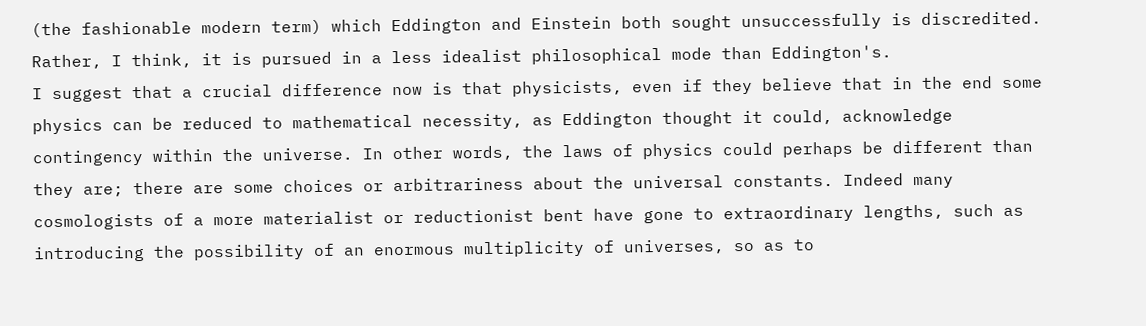(the fashionable modern term) which Eddington and Einstein both sought unsuccessfully is discredited. Rather, I think, it is pursued in a less idealist philosophical mode than Eddington's.
I suggest that a crucial difference now is that physicists, even if they believe that in the end some physics can be reduced to mathematical necessity, as Eddington thought it could, acknowledge contingency within the universe. In other words, the laws of physics could perhaps be different than they are; there are some choices or arbitrariness about the universal constants. Indeed many cosmologists of a more materialist or reductionist bent have gone to extraordinary lengths, such as introducing the possibility of an enormous multiplicity of universes, so as to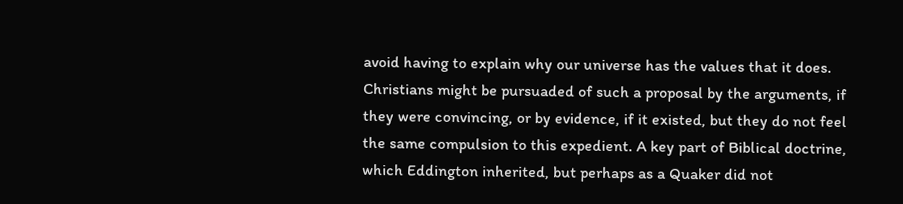avoid having to explain why our universe has the values that it does. Christians might be pursuaded of such a proposal by the arguments, if they were convincing, or by evidence, if it existed, but they do not feel the same compulsion to this expedient. A key part of Biblical doctrine, which Eddington inherited, but perhaps as a Quaker did not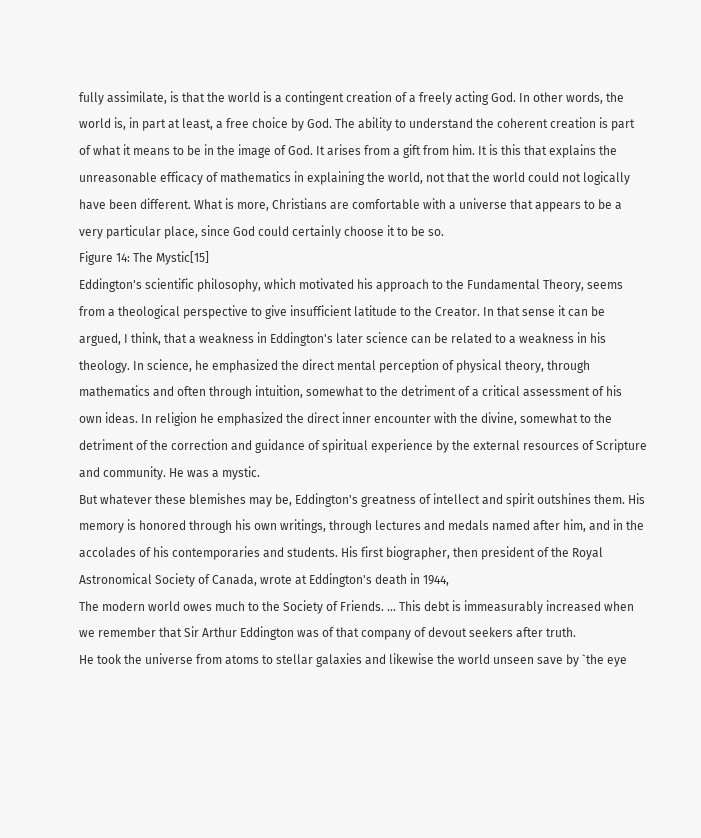fully assimilate, is that the world is a contingent creation of a freely acting God. In other words, the world is, in part at least, a free choice by God. The ability to understand the coherent creation is part of what it means to be in the image of God. It arises from a gift from him. It is this that explains the unreasonable efficacy of mathematics in explaining the world, not that the world could not logically have been different. What is more, Christians are comfortable with a universe that appears to be a very particular place, since God could certainly choose it to be so.
Figure 14: The Mystic[15]
Eddington's scientific philosophy, which motivated his approach to the Fundamental Theory, seems from a theological perspective to give insufficient latitude to the Creator. In that sense it can be argued, I think, that a weakness in Eddington's later science can be related to a weakness in his theology. In science, he emphasized the direct mental perception of physical theory, through mathematics and often through intuition, somewhat to the detriment of a critical assessment of his own ideas. In religion he emphasized the direct inner encounter with the divine, somewhat to the detriment of the correction and guidance of spiritual experience by the external resources of Scripture and community. He was a mystic.
But whatever these blemishes may be, Eddington's greatness of intellect and spirit outshines them. His memory is honored through his own writings, through lectures and medals named after him, and in the accolades of his contemporaries and students. His first biographer, then president of the Royal Astronomical Society of Canada, wrote at Eddington's death in 1944,
The modern world owes much to the Society of Friends. ... This debt is immeasurably increased when we remember that Sir Arthur Eddington was of that company of devout seekers after truth.
He took the universe from atoms to stellar galaxies and likewise the world unseen save by `the eye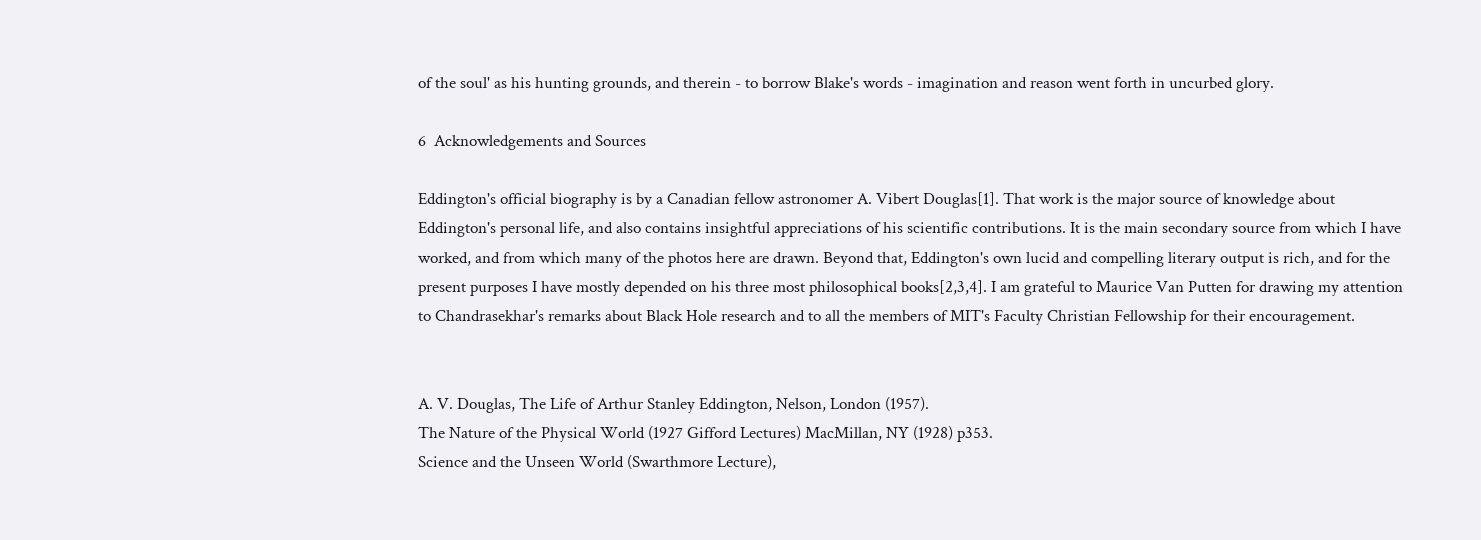of the soul' as his hunting grounds, and therein - to borrow Blake's words - imagination and reason went forth in uncurbed glory.

6  Acknowledgements and Sources

Eddington's official biography is by a Canadian fellow astronomer A. Vibert Douglas[1]. That work is the major source of knowledge about Eddington's personal life, and also contains insightful appreciations of his scientific contributions. It is the main secondary source from which I have worked, and from which many of the photos here are drawn. Beyond that, Eddington's own lucid and compelling literary output is rich, and for the present purposes I have mostly depended on his three most philosophical books[2,3,4]. I am grateful to Maurice Van Putten for drawing my attention to Chandrasekhar's remarks about Black Hole research and to all the members of MIT's Faculty Christian Fellowship for their encouragement.


A. V. Douglas, The Life of Arthur Stanley Eddington, Nelson, London (1957).
The Nature of the Physical World (1927 Gifford Lectures) MacMillan, NY (1928) p353.
Science and the Unseen World (Swarthmore Lecture),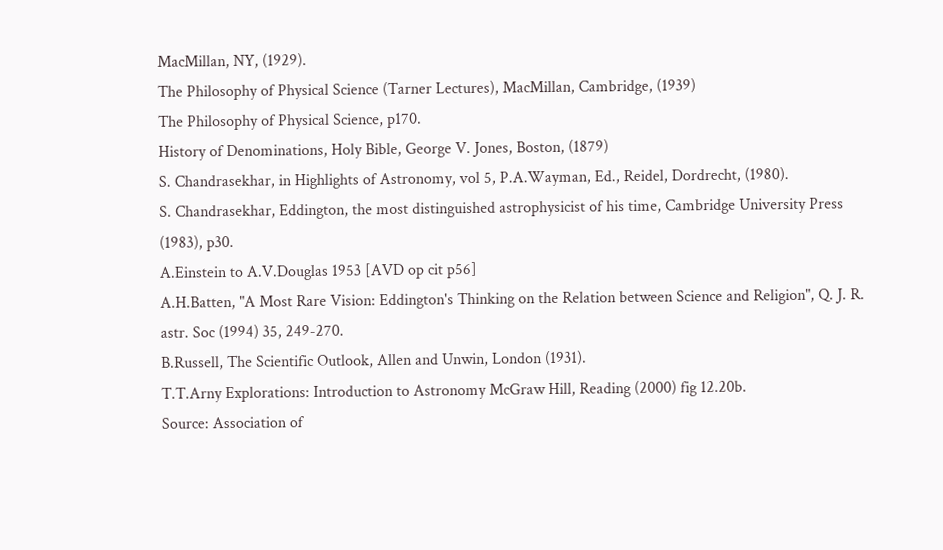MacMillan, NY, (1929).
The Philosophy of Physical Science (Tarner Lectures), MacMillan, Cambridge, (1939)
The Philosophy of Physical Science, p170.
History of Denominations, Holy Bible, George V. Jones, Boston, (1879)
S. Chandrasekhar, in Highlights of Astronomy, vol 5, P.A.Wayman, Ed., Reidel, Dordrecht, (1980).
S. Chandrasekhar, Eddington, the most distinguished astrophysicist of his time, Cambridge University Press (1983), p30.
A.Einstein to A.V.Douglas 1953 [AVD op cit p56]
A.H.Batten, "A Most Rare Vision: Eddington's Thinking on the Relation between Science and Religion", Q. J. R. astr. Soc (1994) 35, 249-270.
B.Russell, The Scientific Outlook, Allen and Unwin, London (1931).
T.T.Arny Explorations: Introduction to Astronomy McGraw Hill, Reading (2000) fig 12.20b.
Source: Association of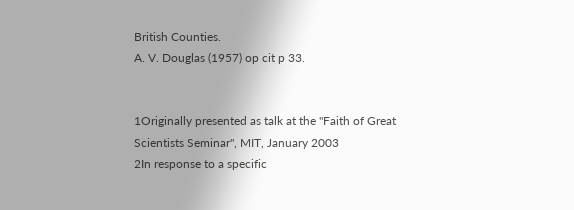British Counties.
A. V. Douglas (1957) op cit p 33.


1Originally presented as talk at the "Faith of Great Scientists Seminar", MIT, January 2003
2In response to a specific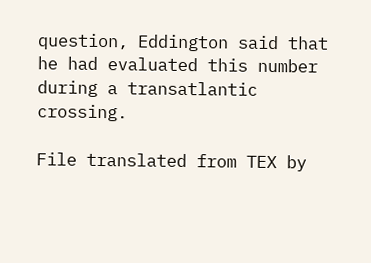question, Eddington said that he had evaluated this number during a transatlantic crossing.

File translated from TEX by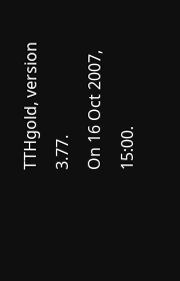TTHgold, version 3.77.
On 16 Oct 2007, 15:00.